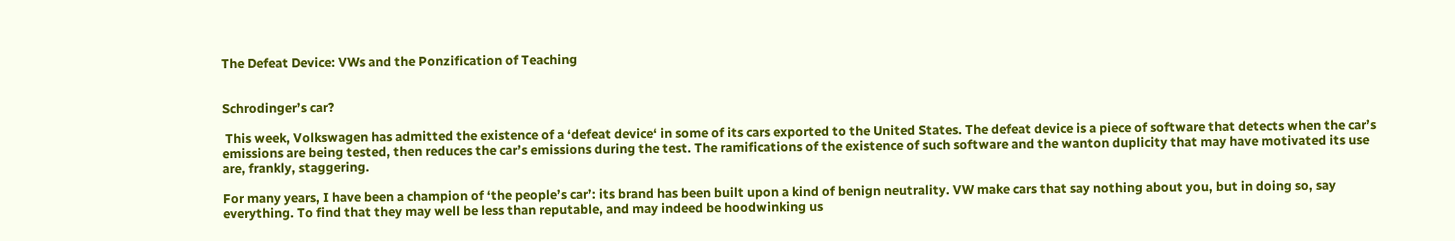The Defeat Device: VWs and the Ponzification of Teaching


Schrodinger’s car?

 This week, Volkswagen has admitted the existence of a ‘defeat device‘ in some of its cars exported to the United States. The defeat device is a piece of software that detects when the car’s emissions are being tested, then reduces the car’s emissions during the test. The ramifications of the existence of such software and the wanton duplicity that may have motivated its use are, frankly, staggering.

For many years, I have been a champion of ‘the people’s car’: its brand has been built upon a kind of benign neutrality. VW make cars that say nothing about you, but in doing so, say everything. To find that they may well be less than reputable, and may indeed be hoodwinking us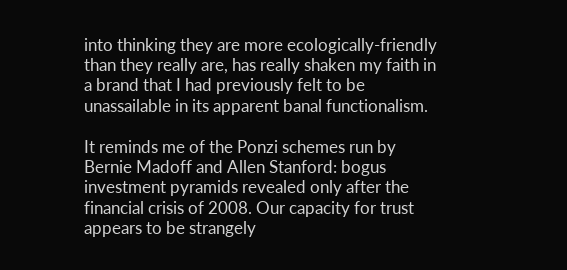into thinking they are more ecologically-friendly than they really are, has really shaken my faith in a brand that I had previously felt to be unassailable in its apparent banal functionalism.

It reminds me of the Ponzi schemes run by Bernie Madoff and Allen Stanford: bogus investment pyramids revealed only after the financial crisis of 2008. Our capacity for trust appears to be strangely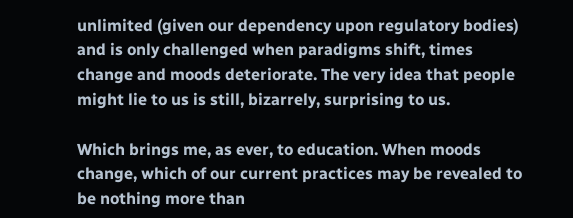unlimited (given our dependency upon regulatory bodies) and is only challenged when paradigms shift, times change and moods deteriorate. The very idea that people might lie to us is still, bizarrely, surprising to us.

Which brings me, as ever, to education. When moods change, which of our current practices may be revealed to be nothing more than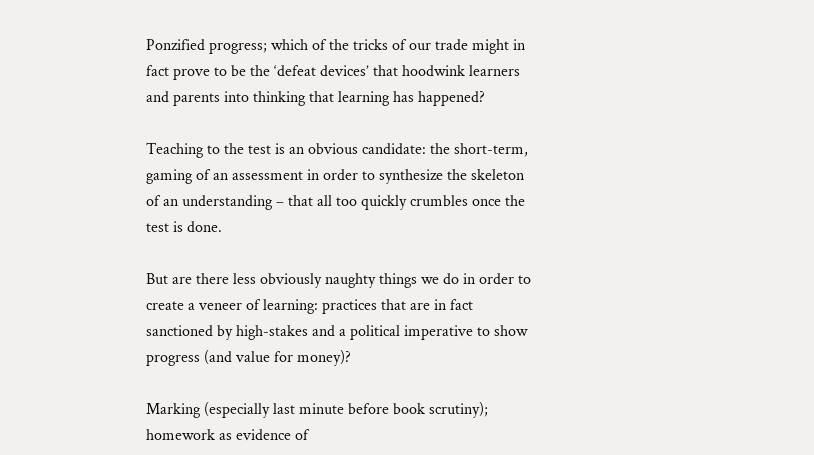Ponzified progress; which of the tricks of our trade might in fact prove to be the ‘defeat devices’ that hoodwink learners and parents into thinking that learning has happened?

Teaching to the test is an obvious candidate: the short-term, gaming of an assessment in order to synthesize the skeleton of an understanding – that all too quickly crumbles once the test is done.

But are there less obviously naughty things we do in order to create a veneer of learning: practices that are in fact sanctioned by high-stakes and a political imperative to show progress (and value for money)?

Marking (especially last minute before book scrutiny); homework as evidence of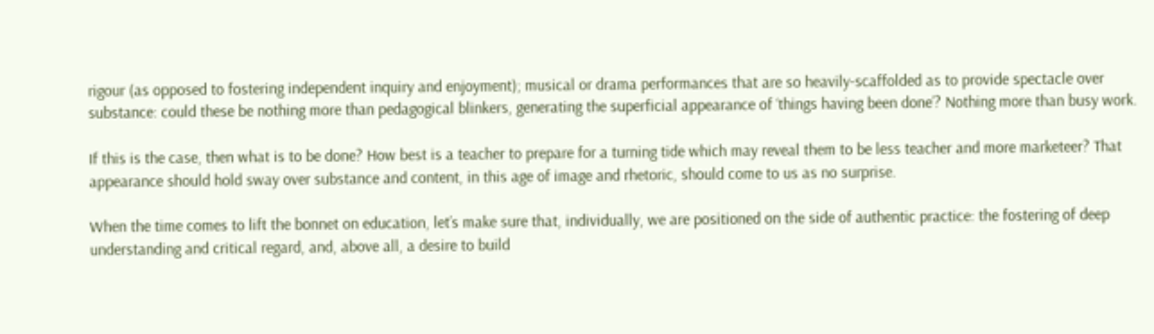rigour (as opposed to fostering independent inquiry and enjoyment); musical or drama performances that are so heavily-scaffolded as to provide spectacle over substance: could these be nothing more than pedagogical blinkers, generating the superficial appearance of ‘things having been done’? Nothing more than busy work.

If this is the case, then what is to be done? How best is a teacher to prepare for a turning tide which may reveal them to be less teacher and more marketeer? That appearance should hold sway over substance and content, in this age of image and rhetoric, should come to us as no surprise.

When the time comes to lift the bonnet on education, let’s make sure that, individually, we are positioned on the side of authentic practice: the fostering of deep understanding and critical regard, and, above all, a desire to build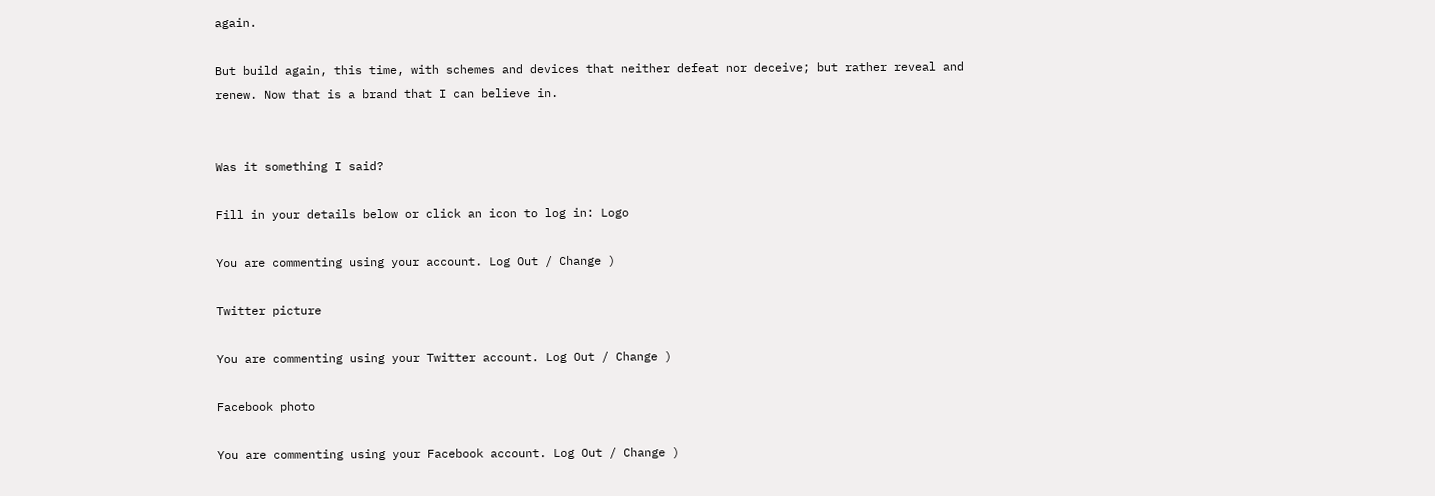again.

But build again, this time, with schemes and devices that neither defeat nor deceive; but rather reveal and renew. Now that is a brand that I can believe in.


Was it something I said?

Fill in your details below or click an icon to log in: Logo

You are commenting using your account. Log Out / Change )

Twitter picture

You are commenting using your Twitter account. Log Out / Change )

Facebook photo

You are commenting using your Facebook account. Log Out / Change )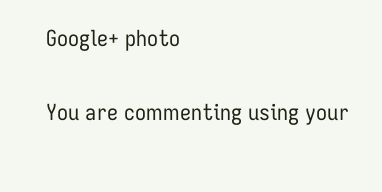Google+ photo

You are commenting using your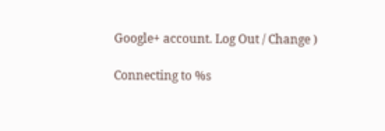Google+ account. Log Out / Change )

Connecting to %s